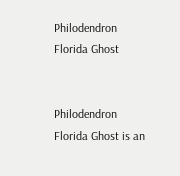Philodendron Florida Ghost


Philodendron Florida Ghost is an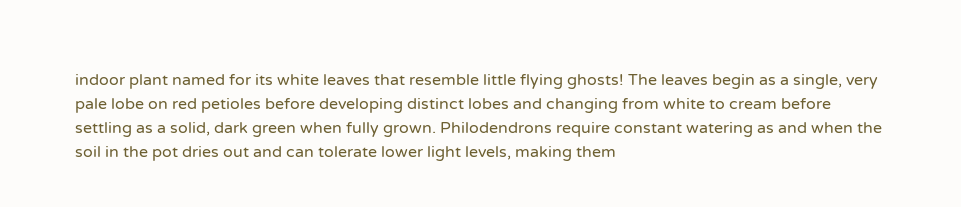indoor plant named for its white leaves that resemble little flying ghosts! The leaves begin as a single, very pale lobe on red petioles before developing distinct lobes and changing from white to cream before settling as a solid, dark green when fully grown. Philodendrons require constant watering as and when the soil in the pot dries out and can tolerate lower light levels, making them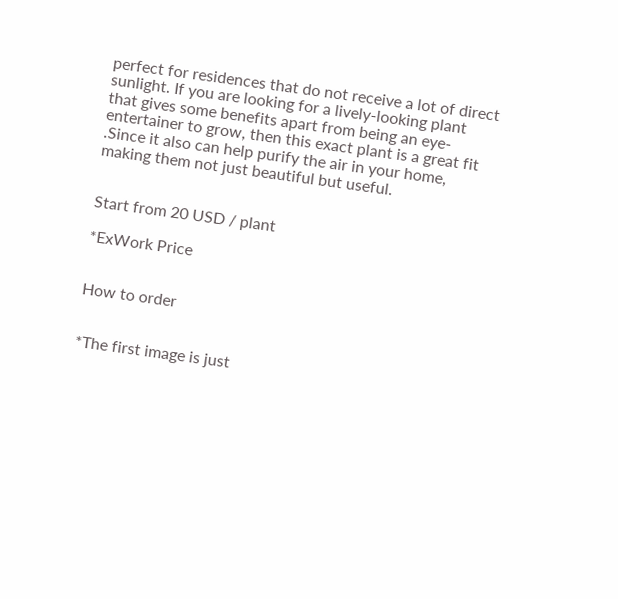perfect for residences that do not receive a lot of direct sunlight. If you are looking for a lively-looking plant that gives some benefits apart from being an eye-entertainer to grow, then this exact plant is a great fit .Since it also can help purify the air in your home, making them not just beautiful but useful.


Start from 20 USD / plant

*ExWork Price


How to order


*The first image is just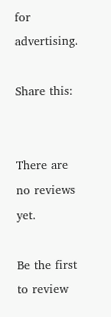for advertising.

Share this:


There are no reviews yet.

Be the first to review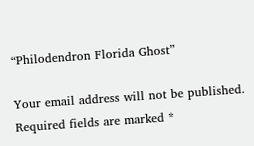“Philodendron Florida Ghost”

Your email address will not be published. Required fields are marked *